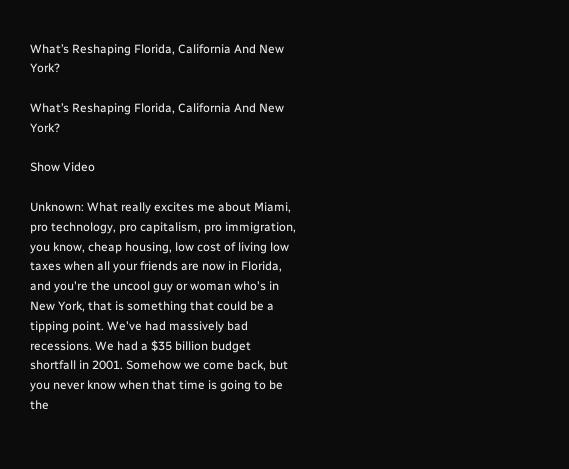What’s Reshaping Florida, California And New York?

What’s Reshaping Florida, California And New York?

Show Video

Unknown: What really excites me about Miami, pro technology, pro capitalism, pro immigration, you know, cheap housing, low cost of living low taxes when all your friends are now in Florida, and you're the uncool guy or woman who's in New York, that is something that could be a tipping point. We've had massively bad recessions. We had a $35 billion budget shortfall in 2001. Somehow we come back, but you never know when that time is going to be the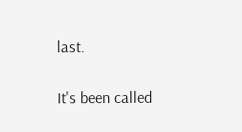last.

It's been called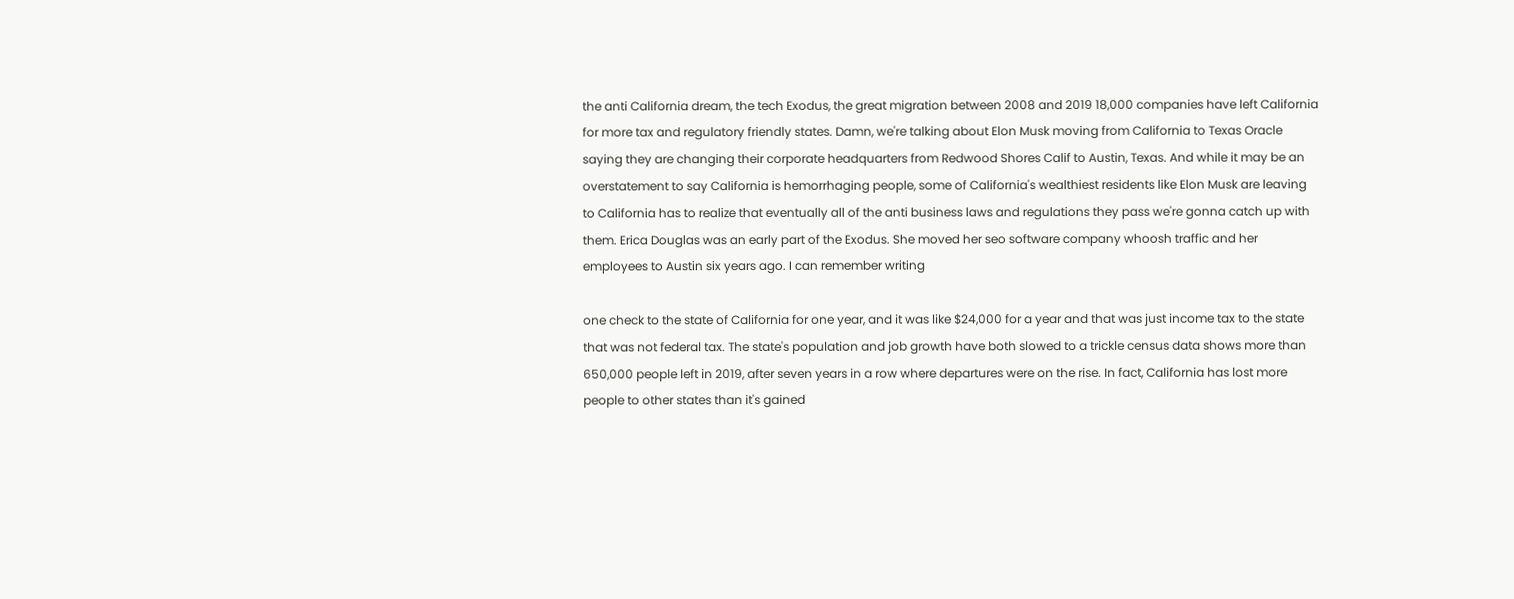the anti California dream, the tech Exodus, the great migration between 2008 and 2019 18,000 companies have left California for more tax and regulatory friendly states. Damn, we're talking about Elon Musk moving from California to Texas Oracle saying they are changing their corporate headquarters from Redwood Shores Calif to Austin, Texas. And while it may be an overstatement to say California is hemorrhaging people, some of California's wealthiest residents like Elon Musk are leaving to California has to realize that eventually all of the anti business laws and regulations they pass we're gonna catch up with them. Erica Douglas was an early part of the Exodus. She moved her seo software company whoosh traffic and her employees to Austin six years ago. I can remember writing

one check to the state of California for one year, and it was like $24,000 for a year and that was just income tax to the state that was not federal tax. The state's population and job growth have both slowed to a trickle census data shows more than 650,000 people left in 2019, after seven years in a row where departures were on the rise. In fact, California has lost more people to other states than it's gained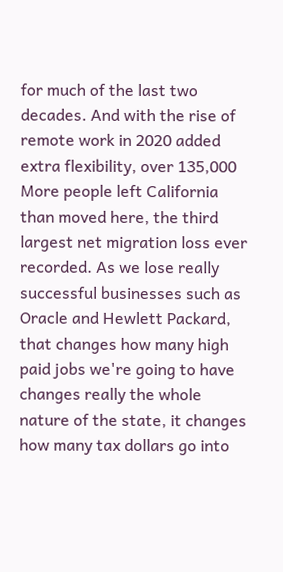for much of the last two decades. And with the rise of remote work in 2020 added extra flexibility, over 135,000 More people left California than moved here, the third largest net migration loss ever recorded. As we lose really successful businesses such as Oracle and Hewlett Packard, that changes how many high paid jobs we're going to have changes really the whole nature of the state, it changes how many tax dollars go into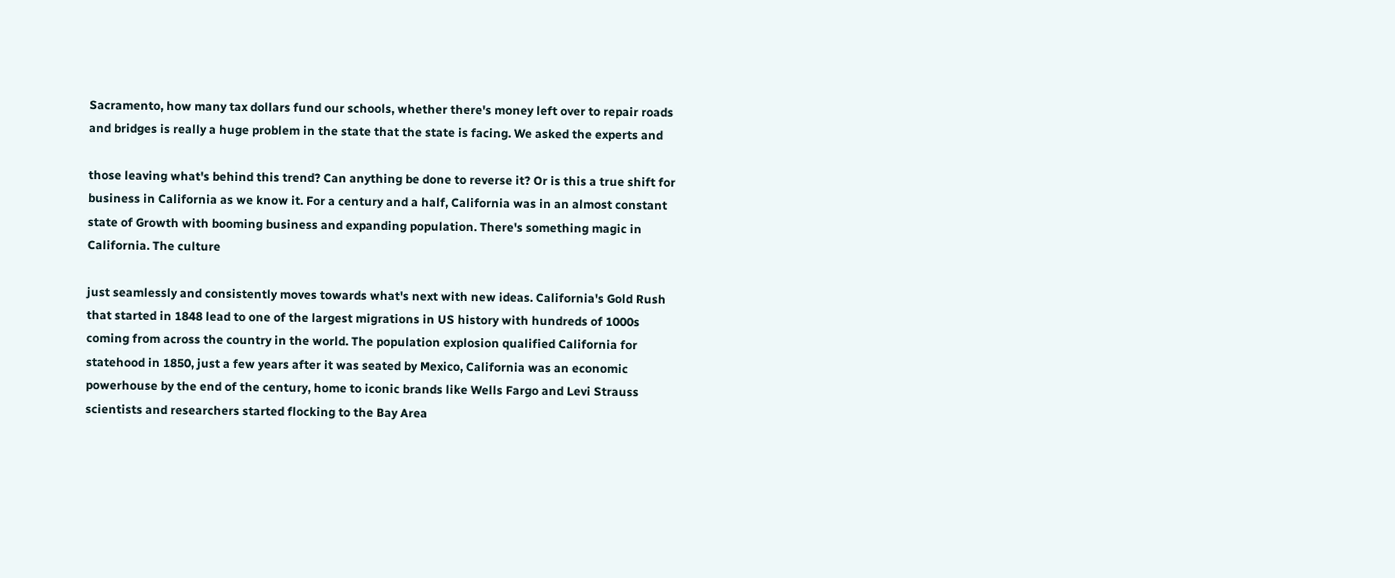Sacramento, how many tax dollars fund our schools, whether there's money left over to repair roads and bridges is really a huge problem in the state that the state is facing. We asked the experts and

those leaving what's behind this trend? Can anything be done to reverse it? Or is this a true shift for business in California as we know it. For a century and a half, California was in an almost constant state of Growth with booming business and expanding population. There's something magic in California. The culture

just seamlessly and consistently moves towards what's next with new ideas. California's Gold Rush that started in 1848 lead to one of the largest migrations in US history with hundreds of 1000s coming from across the country in the world. The population explosion qualified California for statehood in 1850, just a few years after it was seated by Mexico, California was an economic powerhouse by the end of the century, home to iconic brands like Wells Fargo and Levi Strauss scientists and researchers started flocking to the Bay Area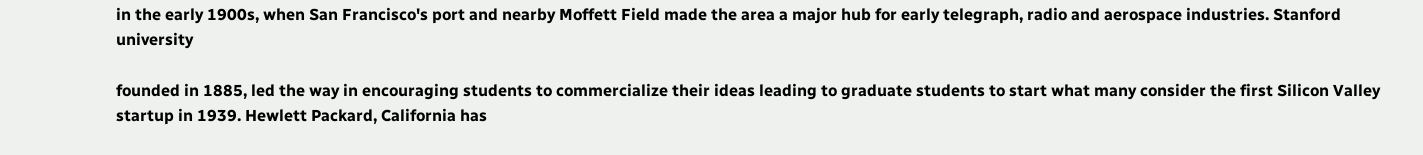in the early 1900s, when San Francisco's port and nearby Moffett Field made the area a major hub for early telegraph, radio and aerospace industries. Stanford university

founded in 1885, led the way in encouraging students to commercialize their ideas leading to graduate students to start what many consider the first Silicon Valley startup in 1939. Hewlett Packard, California has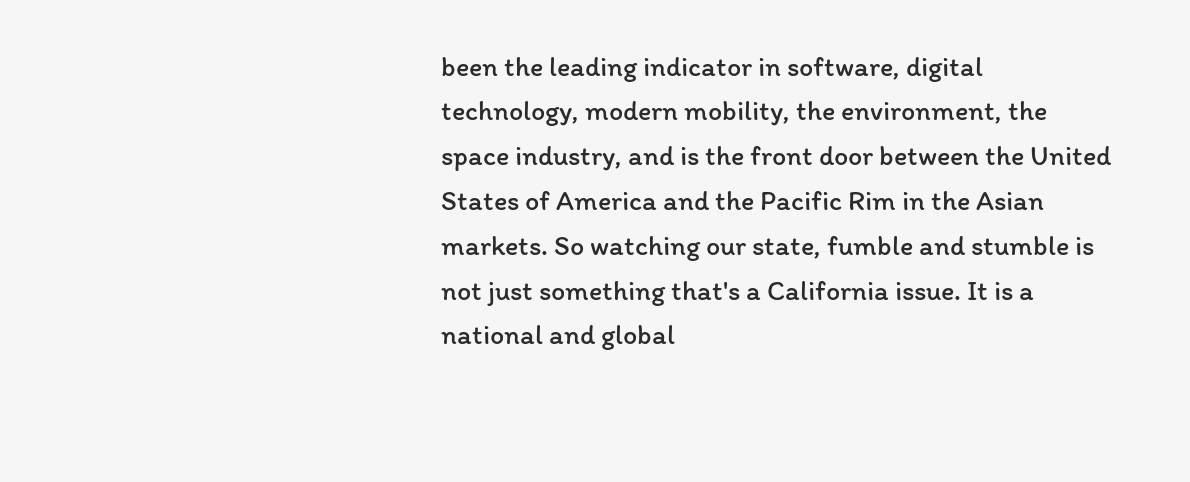been the leading indicator in software, digital technology, modern mobility, the environment, the space industry, and is the front door between the United States of America and the Pacific Rim in the Asian markets. So watching our state, fumble and stumble is not just something that's a California issue. It is a national and global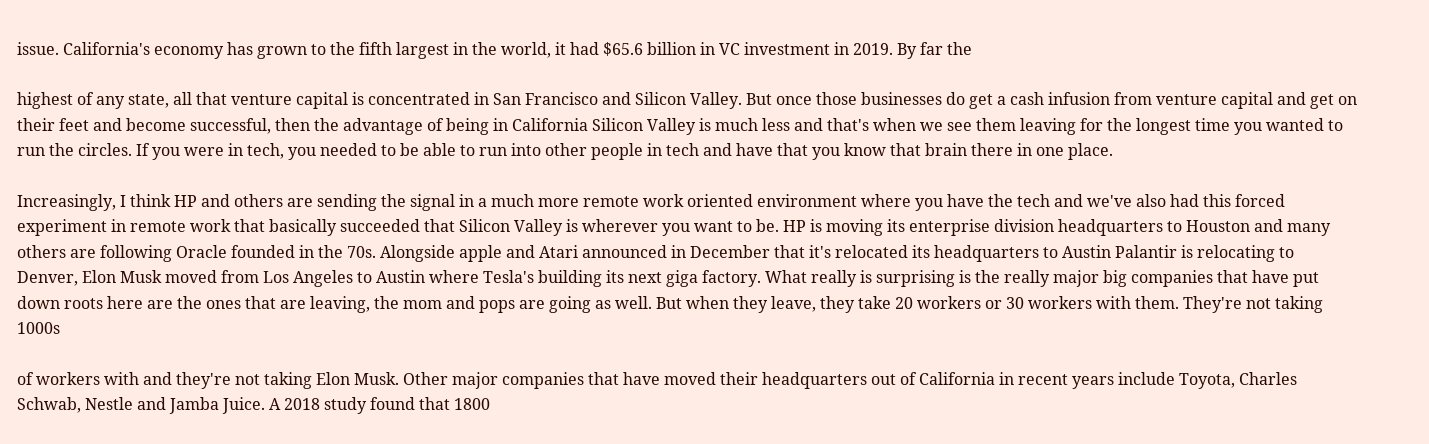issue. California's economy has grown to the fifth largest in the world, it had $65.6 billion in VC investment in 2019. By far the

highest of any state, all that venture capital is concentrated in San Francisco and Silicon Valley. But once those businesses do get a cash infusion from venture capital and get on their feet and become successful, then the advantage of being in California Silicon Valley is much less and that's when we see them leaving for the longest time you wanted to run the circles. If you were in tech, you needed to be able to run into other people in tech and have that you know that brain there in one place.

Increasingly, I think HP and others are sending the signal in a much more remote work oriented environment where you have the tech and we've also had this forced experiment in remote work that basically succeeded that Silicon Valley is wherever you want to be. HP is moving its enterprise division headquarters to Houston and many others are following Oracle founded in the 70s. Alongside apple and Atari announced in December that it's relocated its headquarters to Austin Palantir is relocating to Denver, Elon Musk moved from Los Angeles to Austin where Tesla's building its next giga factory. What really is surprising is the really major big companies that have put down roots here are the ones that are leaving, the mom and pops are going as well. But when they leave, they take 20 workers or 30 workers with them. They're not taking 1000s

of workers with and they're not taking Elon Musk. Other major companies that have moved their headquarters out of California in recent years include Toyota, Charles Schwab, Nestle and Jamba Juice. A 2018 study found that 1800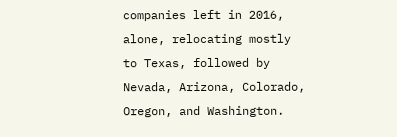companies left in 2016, alone, relocating mostly to Texas, followed by Nevada, Arizona, Colorado, Oregon, and Washington.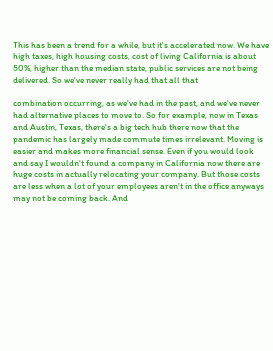This has been a trend for a while, but it's accelerated now. We have high taxes, high housing costs, cost of living California is about 50%, higher than the median state, public services are not being delivered. So we've never really had that all that

combination occurring, as we've had in the past, and we've never had alternative places to move to. So for example, now in Texas and Austin, Texas, there's a big tech hub there now that the pandemic has largely made commute times irrelevant. Moving is easier and makes more financial sense. Even if you would look and say I wouldn't found a company in California now there are huge costs in actually relocating your company. But those costs are less when a lot of your employees aren't in the office anyways may not be coming back. And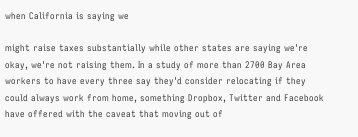when California is saying we

might raise taxes substantially while other states are saying we're okay, we're not raising them. In a study of more than 2700 Bay Area workers to have every three say they'd consider relocating if they could always work from home, something Dropbox, Twitter and Facebook have offered with the caveat that moving out of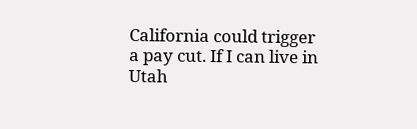California could trigger a pay cut. If I can live in Utah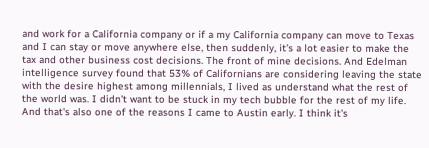and work for a California company or if a my California company can move to Texas and I can stay or move anywhere else, then suddenly, it's a lot easier to make the tax and other business cost decisions. The front of mine decisions. And Edelman intelligence survey found that 53% of Californians are considering leaving the state with the desire highest among millennials, I lived as understand what the rest of the world was. I didn't want to be stuck in my tech bubble for the rest of my life. And that's also one of the reasons I came to Austin early. I think it's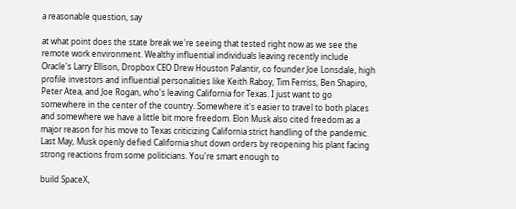a reasonable question, say

at what point does the state break we're seeing that tested right now as we see the remote work environment. Wealthy influential individuals leaving recently include Oracle's Larry Ellison, Dropbox CEO Drew Houston Palantir, co founder Joe Lonsdale, high profile investors and influential personalities like Keith Raboy, Tim Ferriss, Ben Shapiro, Peter Atea, and Joe Rogan, who's leaving California for Texas. I just want to go somewhere in the center of the country. Somewhere it's easier to travel to both places and somewhere we have a little bit more freedom. Elon Musk also cited freedom as a major reason for his move to Texas criticizing California strict handling of the pandemic. Last May, Musk openly defied California shut down orders by reopening his plant facing strong reactions from some politicians. You're smart enough to

build SpaceX,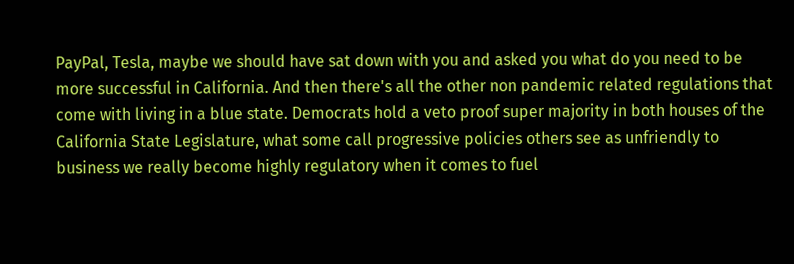PayPal, Tesla, maybe we should have sat down with you and asked you what do you need to be more successful in California. And then there's all the other non pandemic related regulations that come with living in a blue state. Democrats hold a veto proof super majority in both houses of the California State Legislature, what some call progressive policies others see as unfriendly to business we really become highly regulatory when it comes to fuel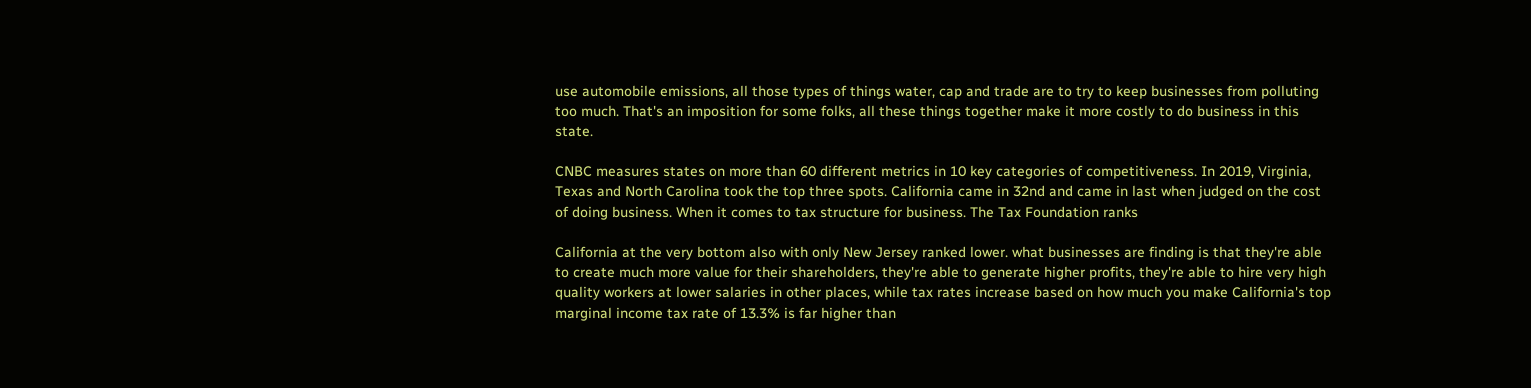use automobile emissions, all those types of things water, cap and trade are to try to keep businesses from polluting too much. That's an imposition for some folks, all these things together make it more costly to do business in this state.

CNBC measures states on more than 60 different metrics in 10 key categories of competitiveness. In 2019, Virginia, Texas and North Carolina took the top three spots. California came in 32nd and came in last when judged on the cost of doing business. When it comes to tax structure for business. The Tax Foundation ranks

California at the very bottom also with only New Jersey ranked lower. what businesses are finding is that they're able to create much more value for their shareholders, they're able to generate higher profits, they're able to hire very high quality workers at lower salaries in other places, while tax rates increase based on how much you make California's top marginal income tax rate of 13.3% is far higher than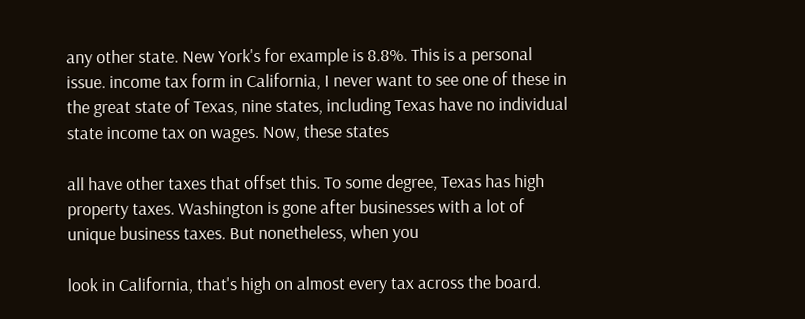any other state. New York's for example is 8.8%. This is a personal issue. income tax form in California, I never want to see one of these in the great state of Texas, nine states, including Texas have no individual state income tax on wages. Now, these states

all have other taxes that offset this. To some degree, Texas has high property taxes. Washington is gone after businesses with a lot of unique business taxes. But nonetheless, when you

look in California, that's high on almost every tax across the board.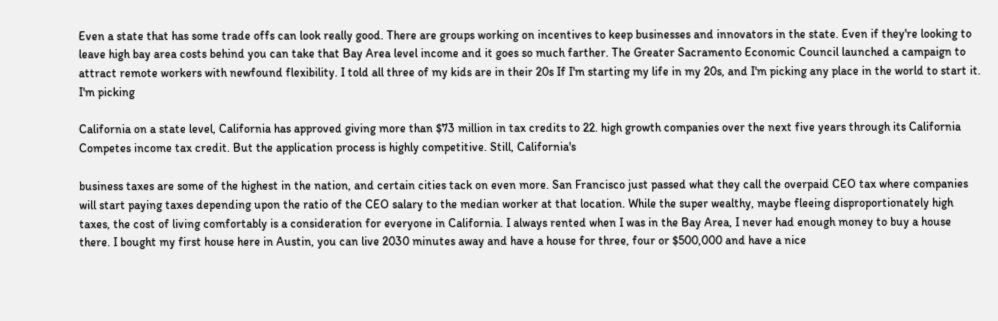Even a state that has some trade offs can look really good. There are groups working on incentives to keep businesses and innovators in the state. Even if they're looking to leave high bay area costs behind you can take that Bay Area level income and it goes so much farther. The Greater Sacramento Economic Council launched a campaign to attract remote workers with newfound flexibility. I told all three of my kids are in their 20s If I'm starting my life in my 20s, and I'm picking any place in the world to start it. I'm picking

California on a state level, California has approved giving more than $73 million in tax credits to 22. high growth companies over the next five years through its California Competes income tax credit. But the application process is highly competitive. Still, California's

business taxes are some of the highest in the nation, and certain cities tack on even more. San Francisco just passed what they call the overpaid CEO tax where companies will start paying taxes depending upon the ratio of the CEO salary to the median worker at that location. While the super wealthy, maybe fleeing disproportionately high taxes, the cost of living comfortably is a consideration for everyone in California. I always rented when I was in the Bay Area, I never had enough money to buy a house there. I bought my first house here in Austin, you can live 2030 minutes away and have a house for three, four or $500,000 and have a nice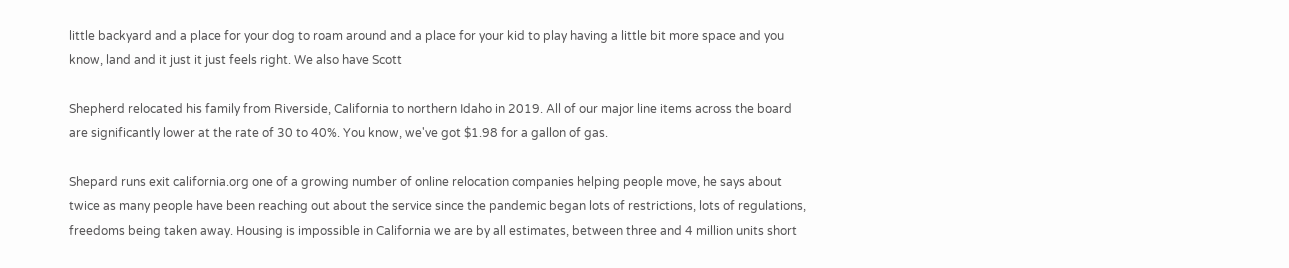little backyard and a place for your dog to roam around and a place for your kid to play having a little bit more space and you know, land and it just it just feels right. We also have Scott

Shepherd relocated his family from Riverside, California to northern Idaho in 2019. All of our major line items across the board are significantly lower at the rate of 30 to 40%. You know, we've got $1.98 for a gallon of gas.

Shepard runs exit california.org one of a growing number of online relocation companies helping people move, he says about twice as many people have been reaching out about the service since the pandemic began lots of restrictions, lots of regulations, freedoms being taken away. Housing is impossible in California we are by all estimates, between three and 4 million units short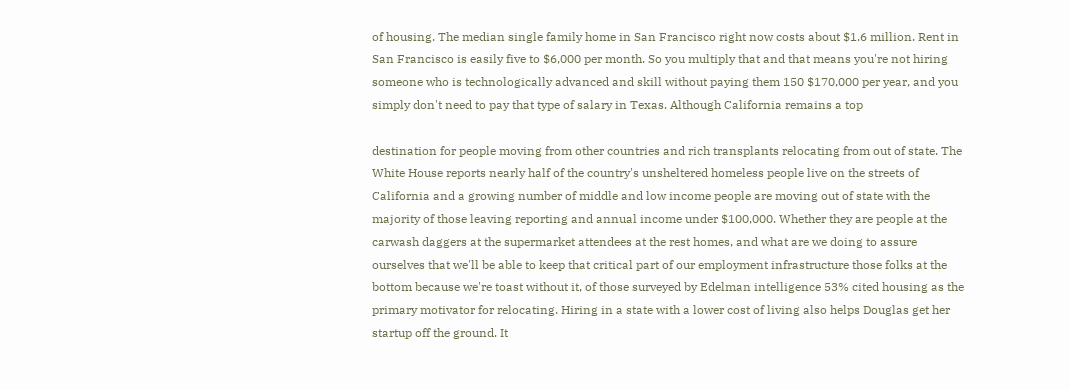of housing. The median single family home in San Francisco right now costs about $1.6 million. Rent in San Francisco is easily five to $6,000 per month. So you multiply that and that means you're not hiring someone who is technologically advanced and skill without paying them 150 $170,000 per year, and you simply don't need to pay that type of salary in Texas. Although California remains a top

destination for people moving from other countries and rich transplants relocating from out of state. The White House reports nearly half of the country's unsheltered homeless people live on the streets of California and a growing number of middle and low income people are moving out of state with the majority of those leaving reporting and annual income under $100,000. Whether they are people at the carwash daggers at the supermarket attendees at the rest homes, and what are we doing to assure ourselves that we'll be able to keep that critical part of our employment infrastructure those folks at the bottom because we're toast without it, of those surveyed by Edelman intelligence 53% cited housing as the primary motivator for relocating. Hiring in a state with a lower cost of living also helps Douglas get her startup off the ground. It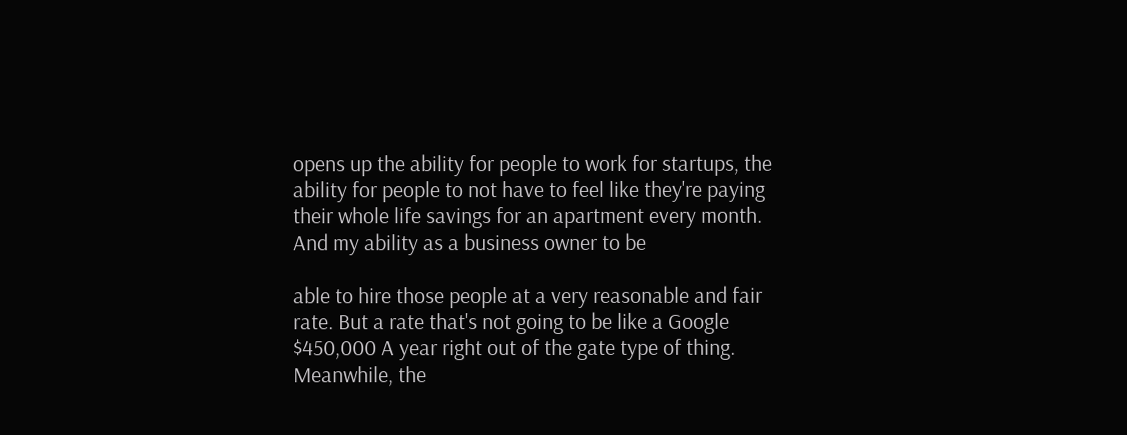opens up the ability for people to work for startups, the ability for people to not have to feel like they're paying their whole life savings for an apartment every month. And my ability as a business owner to be

able to hire those people at a very reasonable and fair rate. But a rate that's not going to be like a Google $450,000 A year right out of the gate type of thing. Meanwhile, the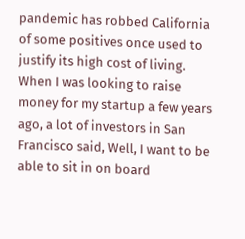pandemic has robbed California of some positives once used to justify its high cost of living. When I was looking to raise money for my startup a few years ago, a lot of investors in San Francisco said, Well, I want to be able to sit in on board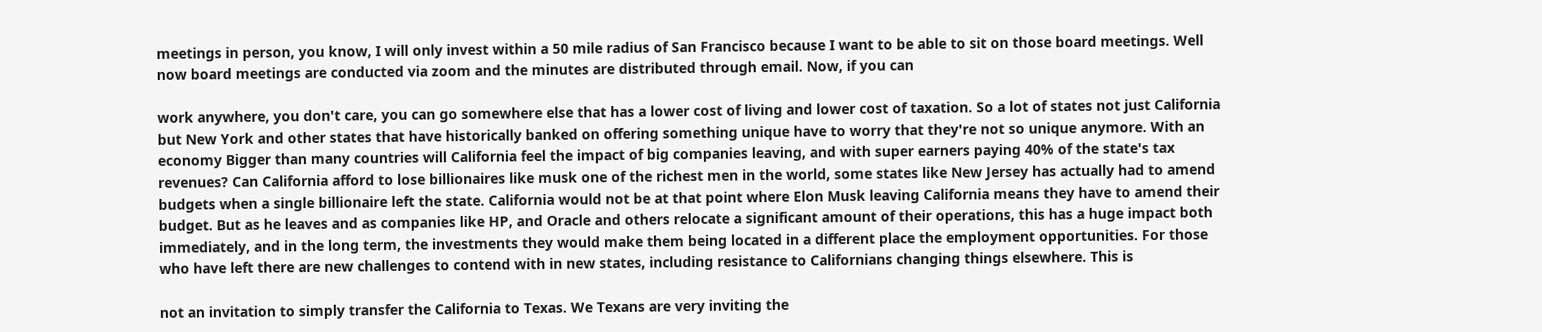meetings in person, you know, I will only invest within a 50 mile radius of San Francisco because I want to be able to sit on those board meetings. Well now board meetings are conducted via zoom and the minutes are distributed through email. Now, if you can

work anywhere, you don't care, you can go somewhere else that has a lower cost of living and lower cost of taxation. So a lot of states not just California but New York and other states that have historically banked on offering something unique have to worry that they're not so unique anymore. With an economy Bigger than many countries will California feel the impact of big companies leaving, and with super earners paying 40% of the state's tax revenues? Can California afford to lose billionaires like musk one of the richest men in the world, some states like New Jersey has actually had to amend budgets when a single billionaire left the state. California would not be at that point where Elon Musk leaving California means they have to amend their budget. But as he leaves and as companies like HP, and Oracle and others relocate a significant amount of their operations, this has a huge impact both immediately, and in the long term, the investments they would make them being located in a different place the employment opportunities. For those who have left there are new challenges to contend with in new states, including resistance to Californians changing things elsewhere. This is

not an invitation to simply transfer the California to Texas. We Texans are very inviting the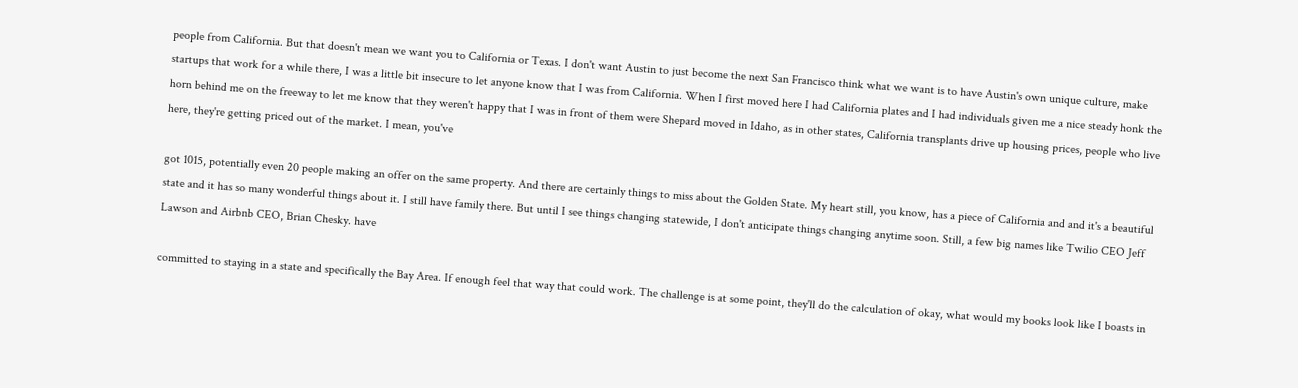people from California. But that doesn't mean we want you to California or Texas. I don't want Austin to just become the next San Francisco think what we want is to have Austin's own unique culture, make startups that work for a while there, I was a little bit insecure to let anyone know that I was from California. When I first moved here I had California plates and I had individuals given me a nice steady honk the horn behind me on the freeway to let me know that they weren't happy that I was in front of them were Shepard moved in Idaho, as in other states, California transplants drive up housing prices, people who live here, they're getting priced out of the market. I mean, you've

got 1015, potentially even 20 people making an offer on the same property. And there are certainly things to miss about the Golden State. My heart still, you know, has a piece of California and and it's a beautiful state and it has so many wonderful things about it. I still have family there. But until I see things changing statewide, I don't anticipate things changing anytime soon. Still, a few big names like Twilio CEO Jeff Lawson and Airbnb CEO, Brian Chesky. have

committed to staying in a state and specifically the Bay Area. If enough feel that way that could work. The challenge is at some point, they'll do the calculation of okay, what would my books look like I boasts in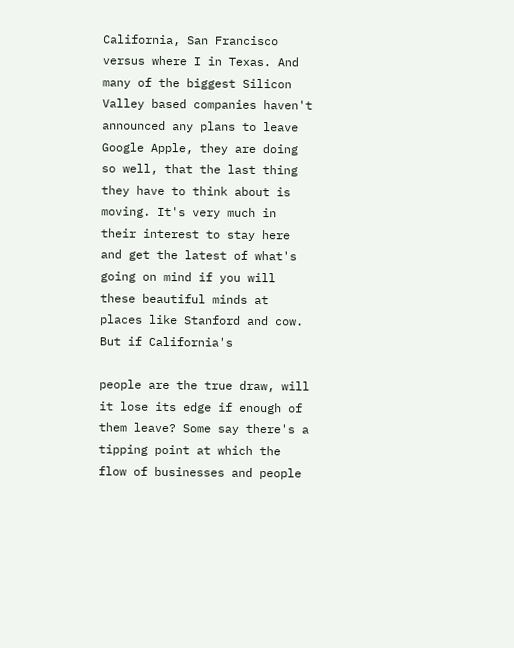California, San Francisco versus where I in Texas. And many of the biggest Silicon Valley based companies haven't announced any plans to leave Google Apple, they are doing so well, that the last thing they have to think about is moving. It's very much in their interest to stay here and get the latest of what's going on mind if you will these beautiful minds at places like Stanford and cow. But if California's

people are the true draw, will it lose its edge if enough of them leave? Some say there's a tipping point at which the flow of businesses and people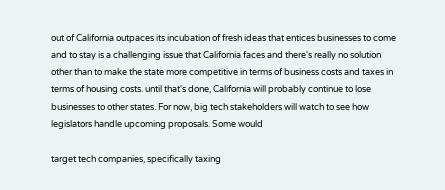out of California outpaces its incubation of fresh ideas that entices businesses to come and to stay is a challenging issue that California faces and there's really no solution other than to make the state more competitive in terms of business costs and taxes in terms of housing costs. until that's done, California will probably continue to lose businesses to other states. For now, big tech stakeholders will watch to see how legislators handle upcoming proposals. Some would

target tech companies, specifically taxing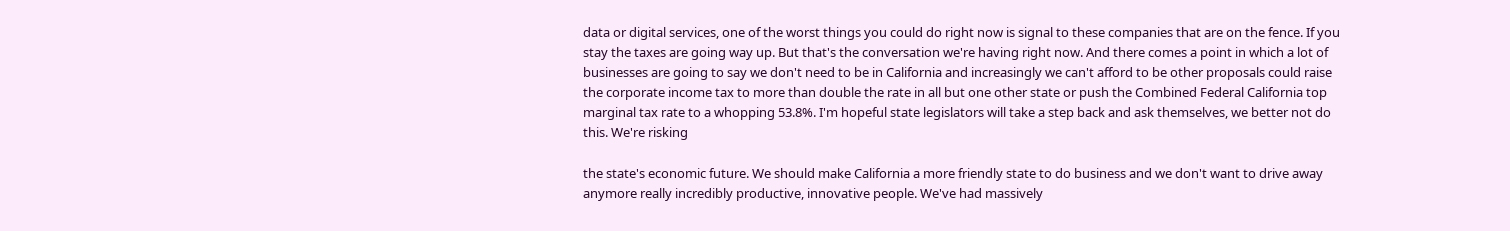data or digital services, one of the worst things you could do right now is signal to these companies that are on the fence. If you stay the taxes are going way up. But that's the conversation we're having right now. And there comes a point in which a lot of businesses are going to say we don't need to be in California and increasingly we can't afford to be other proposals could raise the corporate income tax to more than double the rate in all but one other state or push the Combined Federal California top marginal tax rate to a whopping 53.8%. I'm hopeful state legislators will take a step back and ask themselves, we better not do this. We're risking

the state's economic future. We should make California a more friendly state to do business and we don't want to drive away anymore really incredibly productive, innovative people. We've had massively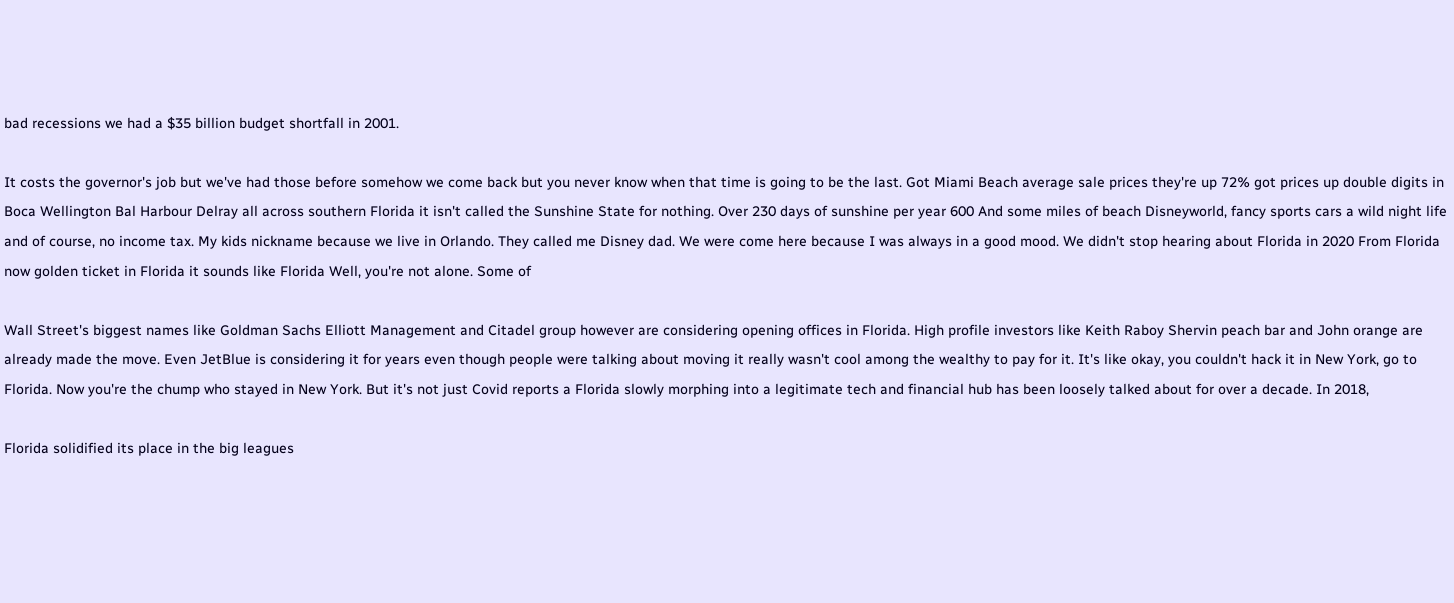bad recessions we had a $35 billion budget shortfall in 2001.

It costs the governor's job but we've had those before somehow we come back but you never know when that time is going to be the last. Got Miami Beach average sale prices they're up 72% got prices up double digits in Boca Wellington Bal Harbour Delray all across southern Florida it isn't called the Sunshine State for nothing. Over 230 days of sunshine per year 600 And some miles of beach Disneyworld, fancy sports cars a wild night life and of course, no income tax. My kids nickname because we live in Orlando. They called me Disney dad. We were come here because I was always in a good mood. We didn't stop hearing about Florida in 2020 From Florida now golden ticket in Florida it sounds like Florida Well, you're not alone. Some of

Wall Street's biggest names like Goldman Sachs Elliott Management and Citadel group however are considering opening offices in Florida. High profile investors like Keith Raboy Shervin peach bar and John orange are already made the move. Even JetBlue is considering it for years even though people were talking about moving it really wasn't cool among the wealthy to pay for it. It's like okay, you couldn't hack it in New York, go to Florida. Now you're the chump who stayed in New York. But it's not just Covid reports a Florida slowly morphing into a legitimate tech and financial hub has been loosely talked about for over a decade. In 2018,

Florida solidified its place in the big leagues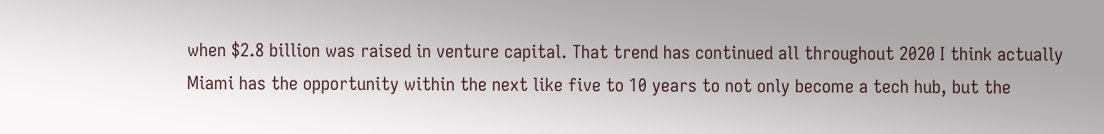when $2.8 billion was raised in venture capital. That trend has continued all throughout 2020 I think actually Miami has the opportunity within the next like five to 10 years to not only become a tech hub, but the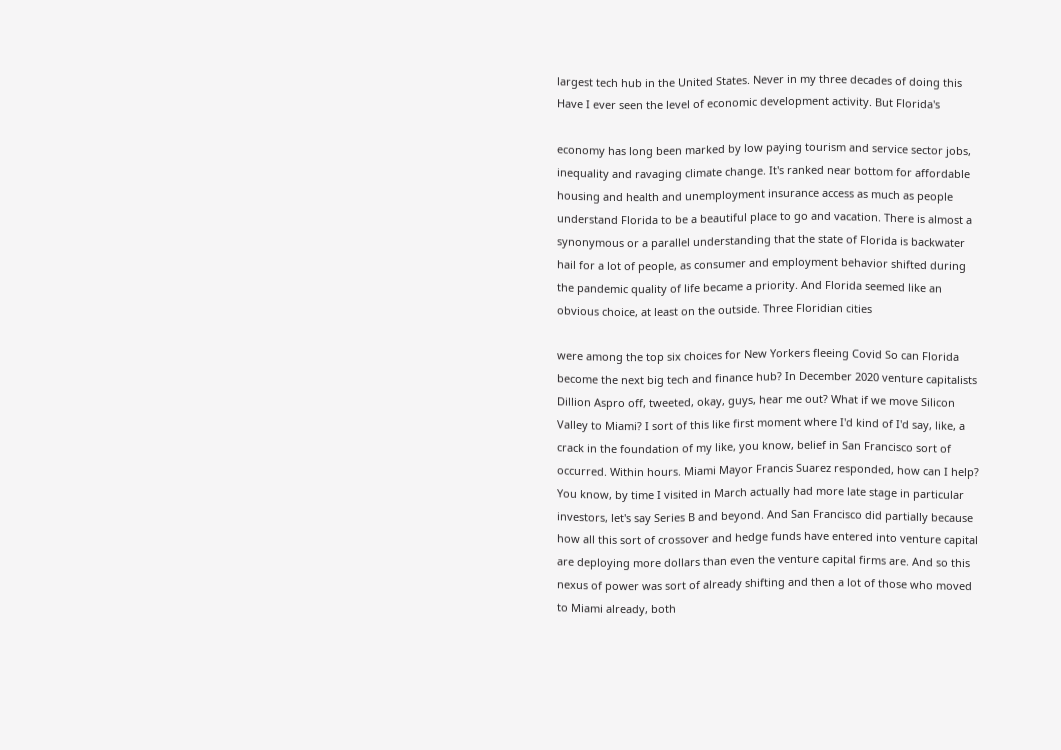largest tech hub in the United States. Never in my three decades of doing this Have I ever seen the level of economic development activity. But Florida's

economy has long been marked by low paying tourism and service sector jobs, inequality and ravaging climate change. It's ranked near bottom for affordable housing and health and unemployment insurance access as much as people understand Florida to be a beautiful place to go and vacation. There is almost a synonymous or a parallel understanding that the state of Florida is backwater hail for a lot of people, as consumer and employment behavior shifted during the pandemic quality of life became a priority. And Florida seemed like an obvious choice, at least on the outside. Three Floridian cities

were among the top six choices for New Yorkers fleeing Covid So can Florida become the next big tech and finance hub? In December 2020 venture capitalists Dillion Aspro off, tweeted, okay, guys, hear me out? What if we move Silicon Valley to Miami? I sort of this like first moment where I'd kind of I'd say, like, a crack in the foundation of my like, you know, belief in San Francisco sort of occurred. Within hours. Miami Mayor Francis Suarez responded, how can I help? You know, by time I visited in March actually had more late stage in particular investors, let's say Series B and beyond. And San Francisco did partially because how all this sort of crossover and hedge funds have entered into venture capital are deploying more dollars than even the venture capital firms are. And so this nexus of power was sort of already shifting and then a lot of those who moved to Miami already, both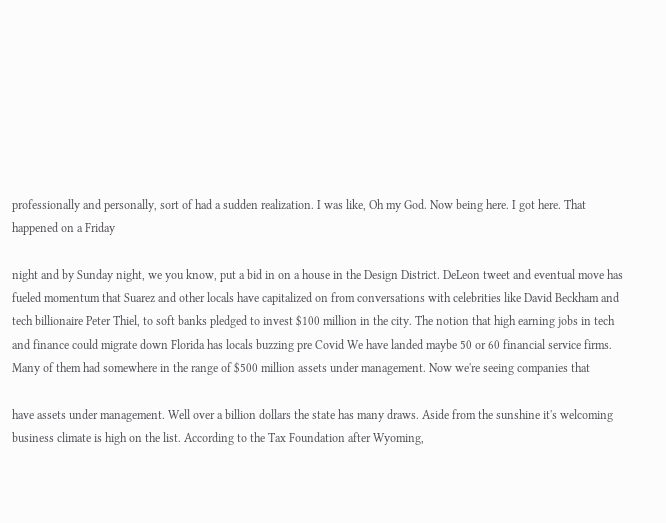professionally and personally, sort of had a sudden realization. I was like, Oh my God. Now being here. I got here. That happened on a Friday

night and by Sunday night, we you know, put a bid in on a house in the Design District. DeLeon tweet and eventual move has fueled momentum that Suarez and other locals have capitalized on from conversations with celebrities like David Beckham and tech billionaire Peter Thiel, to soft banks pledged to invest $100 million in the city. The notion that high earning jobs in tech and finance could migrate down Florida has locals buzzing pre Covid We have landed maybe 50 or 60 financial service firms. Many of them had somewhere in the range of $500 million assets under management. Now we're seeing companies that

have assets under management. Well over a billion dollars the state has many draws. Aside from the sunshine it's welcoming business climate is high on the list. According to the Tax Foundation after Wyoming,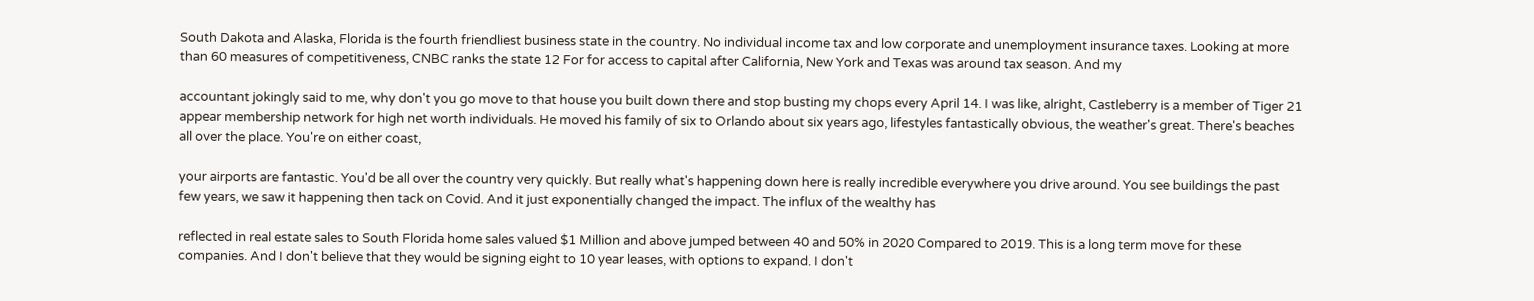South Dakota and Alaska, Florida is the fourth friendliest business state in the country. No individual income tax and low corporate and unemployment insurance taxes. Looking at more than 60 measures of competitiveness, CNBC ranks the state 12 For for access to capital after California, New York and Texas was around tax season. And my

accountant jokingly said to me, why don't you go move to that house you built down there and stop busting my chops every April 14. I was like, alright, Castleberry is a member of Tiger 21 appear membership network for high net worth individuals. He moved his family of six to Orlando about six years ago, lifestyles fantastically obvious, the weather's great. There's beaches all over the place. You're on either coast,

your airports are fantastic. You'd be all over the country very quickly. But really what's happening down here is really incredible everywhere you drive around. You see buildings the past few years, we saw it happening then tack on Covid. And it just exponentially changed the impact. The influx of the wealthy has

reflected in real estate sales to South Florida home sales valued $1 Million and above jumped between 40 and 50% in 2020 Compared to 2019. This is a long term move for these companies. And I don't believe that they would be signing eight to 10 year leases, with options to expand. I don't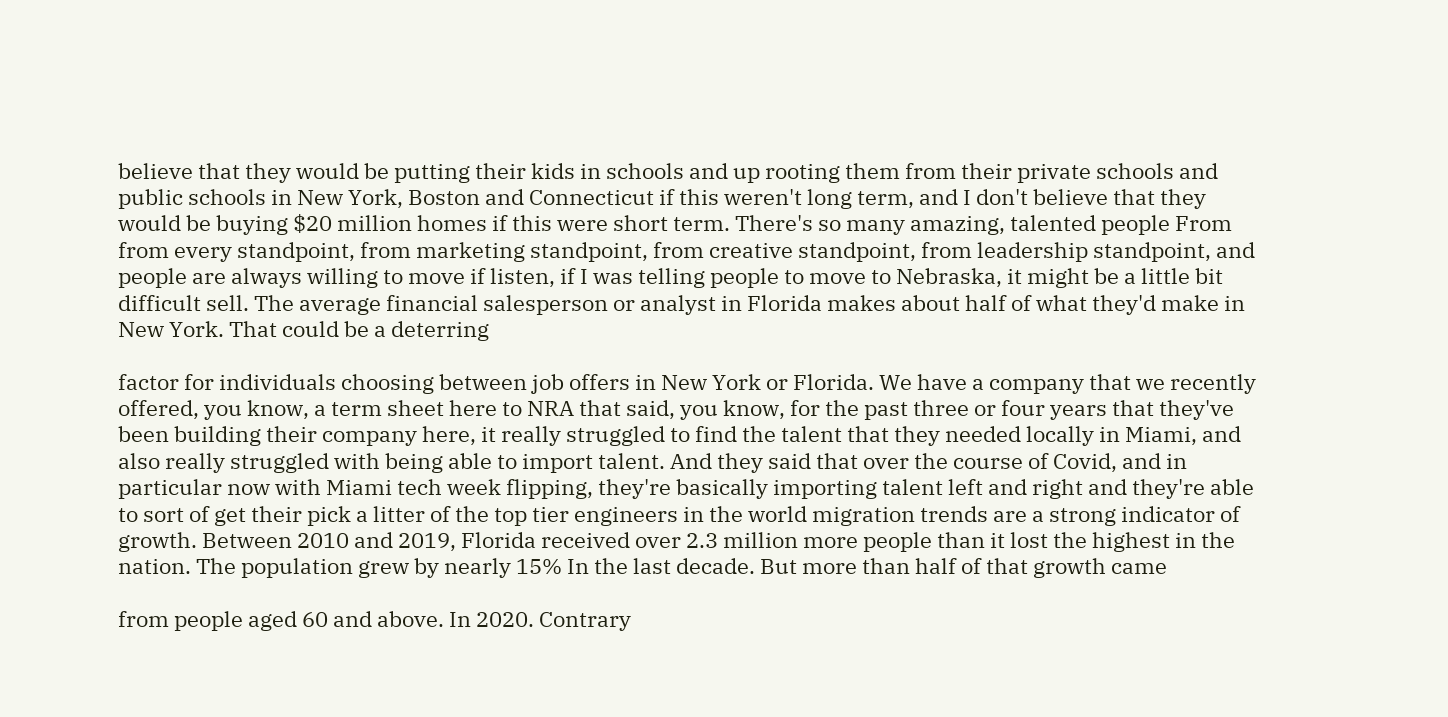believe that they would be putting their kids in schools and up rooting them from their private schools and public schools in New York, Boston and Connecticut if this weren't long term, and I don't believe that they would be buying $20 million homes if this were short term. There's so many amazing, talented people From from every standpoint, from marketing standpoint, from creative standpoint, from leadership standpoint, and people are always willing to move if listen, if I was telling people to move to Nebraska, it might be a little bit difficult sell. The average financial salesperson or analyst in Florida makes about half of what they'd make in New York. That could be a deterring

factor for individuals choosing between job offers in New York or Florida. We have a company that we recently offered, you know, a term sheet here to NRA that said, you know, for the past three or four years that they've been building their company here, it really struggled to find the talent that they needed locally in Miami, and also really struggled with being able to import talent. And they said that over the course of Covid, and in particular now with Miami tech week flipping, they're basically importing talent left and right and they're able to sort of get their pick a litter of the top tier engineers in the world migration trends are a strong indicator of growth. Between 2010 and 2019, Florida received over 2.3 million more people than it lost the highest in the nation. The population grew by nearly 15% In the last decade. But more than half of that growth came

from people aged 60 and above. In 2020. Contrary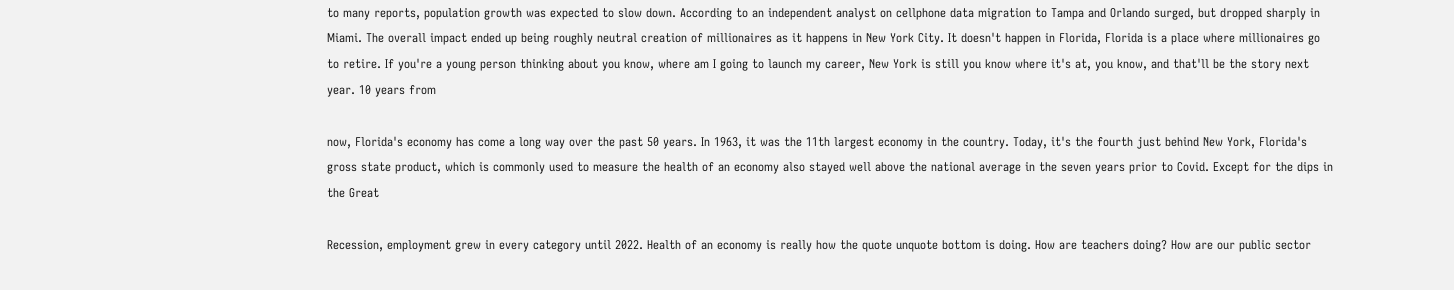to many reports, population growth was expected to slow down. According to an independent analyst on cellphone data migration to Tampa and Orlando surged, but dropped sharply in Miami. The overall impact ended up being roughly neutral creation of millionaires as it happens in New York City. It doesn't happen in Florida, Florida is a place where millionaires go to retire. If you're a young person thinking about you know, where am I going to launch my career, New York is still you know where it's at, you know, and that'll be the story next year. 10 years from

now, Florida's economy has come a long way over the past 50 years. In 1963, it was the 11th largest economy in the country. Today, it's the fourth just behind New York, Florida's gross state product, which is commonly used to measure the health of an economy also stayed well above the national average in the seven years prior to Covid. Except for the dips in the Great

Recession, employment grew in every category until 2022. Health of an economy is really how the quote unquote bottom is doing. How are teachers doing? How are our public sector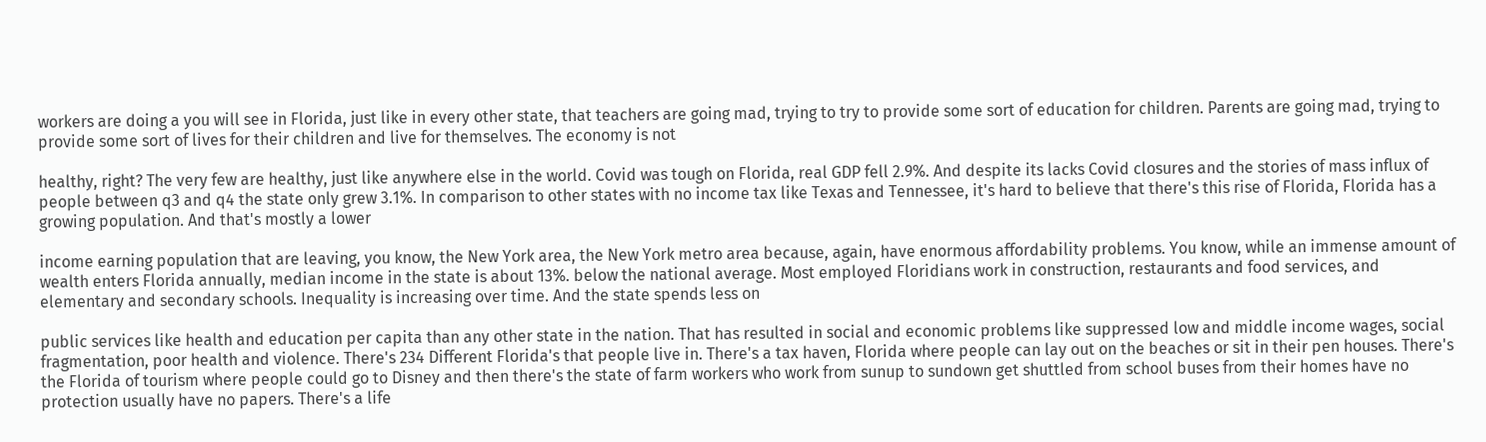workers are doing a you will see in Florida, just like in every other state, that teachers are going mad, trying to try to provide some sort of education for children. Parents are going mad, trying to provide some sort of lives for their children and live for themselves. The economy is not

healthy, right? The very few are healthy, just like anywhere else in the world. Covid was tough on Florida, real GDP fell 2.9%. And despite its lacks Covid closures and the stories of mass influx of people between q3 and q4 the state only grew 3.1%. In comparison to other states with no income tax like Texas and Tennessee, it's hard to believe that there's this rise of Florida, Florida has a growing population. And that's mostly a lower

income earning population that are leaving, you know, the New York area, the New York metro area because, again, have enormous affordability problems. You know, while an immense amount of wealth enters Florida annually, median income in the state is about 13%. below the national average. Most employed Floridians work in construction, restaurants and food services, and elementary and secondary schools. Inequality is increasing over time. And the state spends less on

public services like health and education per capita than any other state in the nation. That has resulted in social and economic problems like suppressed low and middle income wages, social fragmentation, poor health and violence. There's 234 Different Florida's that people live in. There's a tax haven, Florida where people can lay out on the beaches or sit in their pen houses. There's the Florida of tourism where people could go to Disney and then there's the state of farm workers who work from sunup to sundown get shuttled from school buses from their homes have no protection usually have no papers. There's a life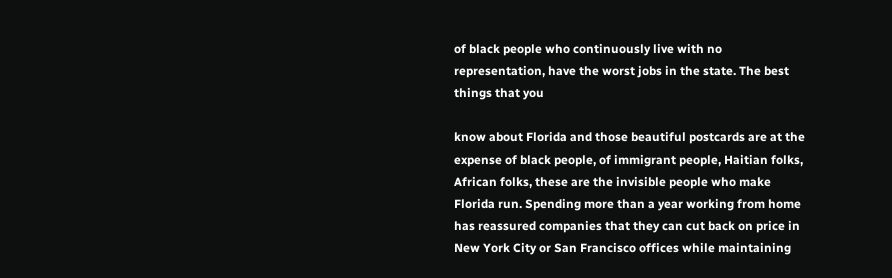of black people who continuously live with no representation, have the worst jobs in the state. The best things that you

know about Florida and those beautiful postcards are at the expense of black people, of immigrant people, Haitian folks, African folks, these are the invisible people who make Florida run. Spending more than a year working from home has reassured companies that they can cut back on price in New York City or San Francisco offices while maintaining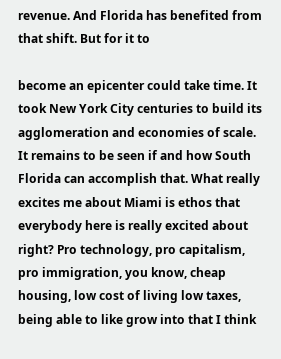revenue. And Florida has benefited from that shift. But for it to

become an epicenter could take time. It took New York City centuries to build its agglomeration and economies of scale. It remains to be seen if and how South Florida can accomplish that. What really excites me about Miami is ethos that everybody here is really excited about right? Pro technology, pro capitalism, pro immigration, you know, cheap housing, low cost of living low taxes, being able to like grow into that I think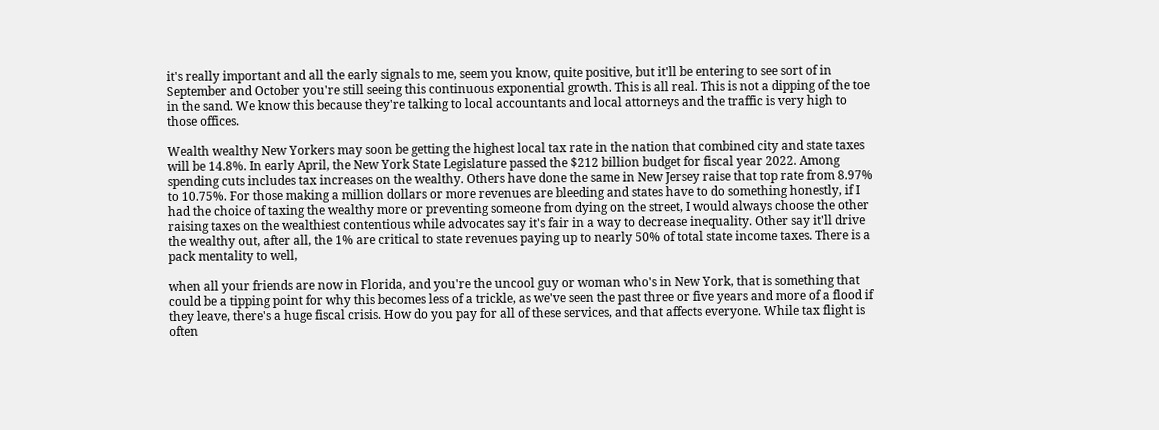it's really important and all the early signals to me, seem you know, quite positive, but it'll be entering to see sort of in September and October you're still seeing this continuous exponential growth. This is all real. This is not a dipping of the toe in the sand. We know this because they're talking to local accountants and local attorneys and the traffic is very high to those offices.

Wealth wealthy New Yorkers may soon be getting the highest local tax rate in the nation that combined city and state taxes will be 14.8%. In early April, the New York State Legislature passed the $212 billion budget for fiscal year 2022. Among spending cuts includes tax increases on the wealthy. Others have done the same in New Jersey raise that top rate from 8.97% to 10.75%. For those making a million dollars or more revenues are bleeding and states have to do something honestly, if I had the choice of taxing the wealthy more or preventing someone from dying on the street, I would always choose the other raising taxes on the wealthiest contentious while advocates say it's fair in a way to decrease inequality. Other say it'll drive the wealthy out, after all, the 1% are critical to state revenues paying up to nearly 50% of total state income taxes. There is a pack mentality to well,

when all your friends are now in Florida, and you're the uncool guy or woman who's in New York, that is something that could be a tipping point for why this becomes less of a trickle, as we've seen the past three or five years and more of a flood if they leave, there's a huge fiscal crisis. How do you pay for all of these services, and that affects everyone. While tax flight is often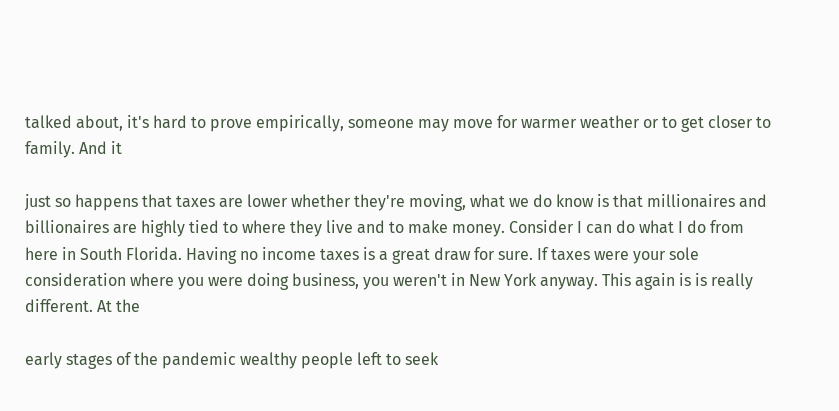talked about, it's hard to prove empirically, someone may move for warmer weather or to get closer to family. And it

just so happens that taxes are lower whether they're moving, what we do know is that millionaires and billionaires are highly tied to where they live and to make money. Consider I can do what I do from here in South Florida. Having no income taxes is a great draw for sure. If taxes were your sole consideration where you were doing business, you weren't in New York anyway. This again is is really different. At the

early stages of the pandemic wealthy people left to seek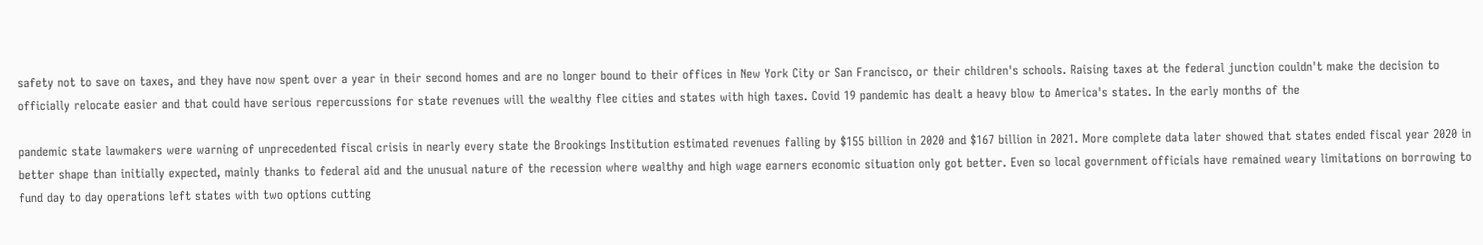safety not to save on taxes, and they have now spent over a year in their second homes and are no longer bound to their offices in New York City or San Francisco, or their children's schools. Raising taxes at the federal junction couldn't make the decision to officially relocate easier and that could have serious repercussions for state revenues will the wealthy flee cities and states with high taxes. Covid 19 pandemic has dealt a heavy blow to America's states. In the early months of the

pandemic state lawmakers were warning of unprecedented fiscal crisis in nearly every state the Brookings Institution estimated revenues falling by $155 billion in 2020 and $167 billion in 2021. More complete data later showed that states ended fiscal year 2020 in better shape than initially expected, mainly thanks to federal aid and the unusual nature of the recession where wealthy and high wage earners economic situation only got better. Even so local government officials have remained weary limitations on borrowing to fund day to day operations left states with two options cutting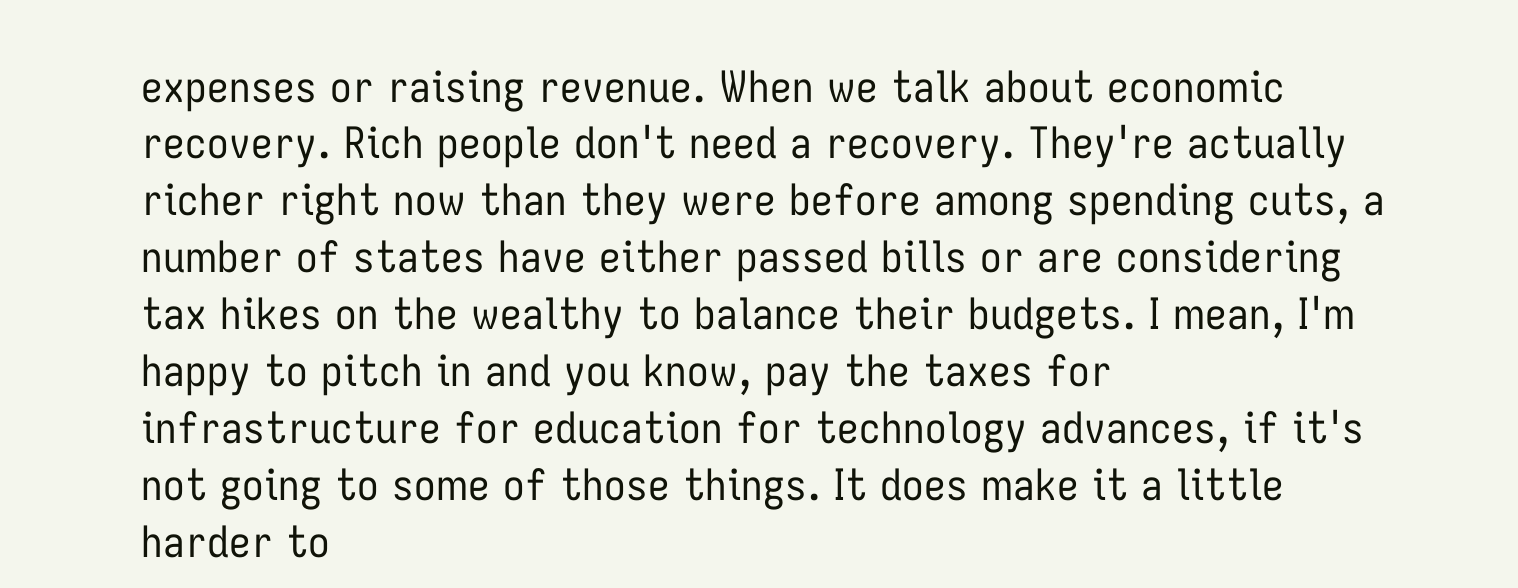expenses or raising revenue. When we talk about economic recovery. Rich people don't need a recovery. They're actually richer right now than they were before among spending cuts, a number of states have either passed bills or are considering tax hikes on the wealthy to balance their budgets. I mean, I'm happy to pitch in and you know, pay the taxes for infrastructure for education for technology advances, if it's not going to some of those things. It does make it a little harder to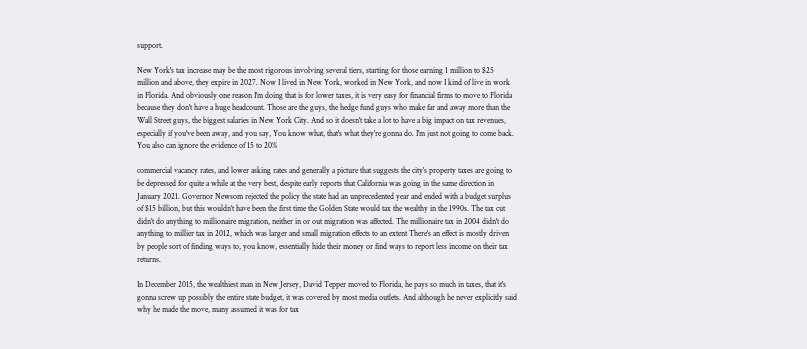support.

New York's tax increase may be the most rigorous involving several tiers, starting for those earning 1 million to $25 million and above, they expire in 2027. Now I lived in New York, worked in New York, and now I kind of live in work in Florida. And obviously one reason I'm doing that is for lower taxes, it is very easy for financial firms to move to Florida because they don't have a huge headcount. Those are the guys, the hedge fund guys who make far and away more than the Wall Street guys, the biggest salaries in New York City. And so it doesn't take a lot to have a big impact on tax revenues, especially if you've been away, and you say, You know what, that's what they're gonna do. I'm just not going to come back. You also can ignore the evidence of 15 to 20%

commercial vacancy rates, and lower asking rates and generally a picture that suggests the city's property taxes are going to be depressed for quite a while at the very best, despite early reports that California was going in the same direction in January 2021. Governor Newsom rejected the policy the state had an unprecedented year and ended with a budget surplus of $15 billion, but this wouldn't have been the first time the Golden State would tax the wealthy in the 1990s. The tax cut didn't do anything to millionaire migration, neither in or out migration was affected. The millionaire tax in 2004 didn't do anything to millier tax in 2012, which was larger and small migration effects to an extent There's an effect is mostly driven by people sort of finding ways to, you know, essentially hide their money or find ways to report less income on their tax returns.

In December 2015, the wealthiest man in New Jersey, David Tepper moved to Florida, he pays so much in taxes, that it's gonna screw up possibly the entire state budget, it was covered by most media outlets. And although he never explicitly said why he made the move, many assumed it was for tax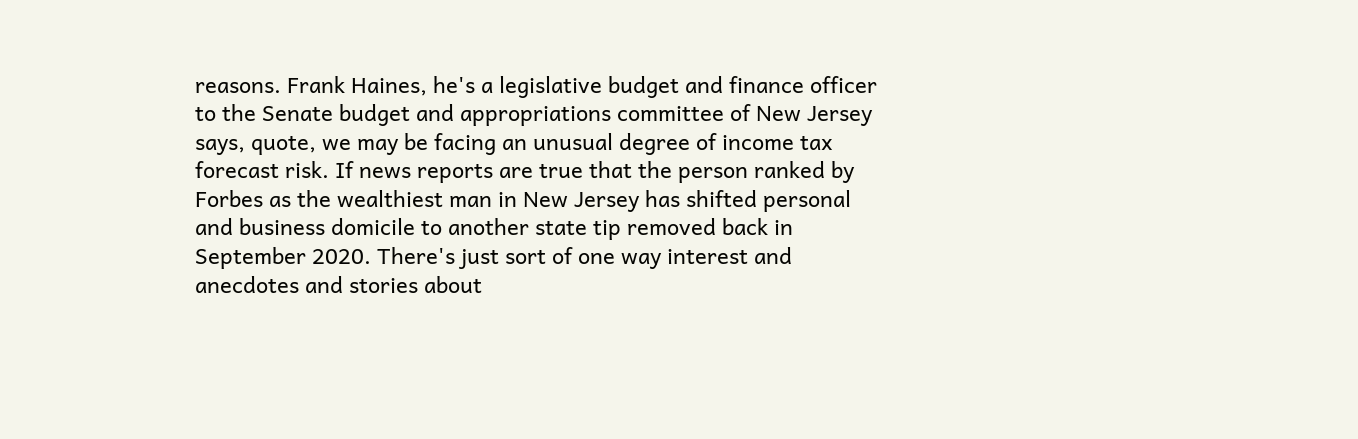reasons. Frank Haines, he's a legislative budget and finance officer to the Senate budget and appropriations committee of New Jersey says, quote, we may be facing an unusual degree of income tax forecast risk. If news reports are true that the person ranked by Forbes as the wealthiest man in New Jersey has shifted personal and business domicile to another state tip removed back in September 2020. There's just sort of one way interest and anecdotes and stories about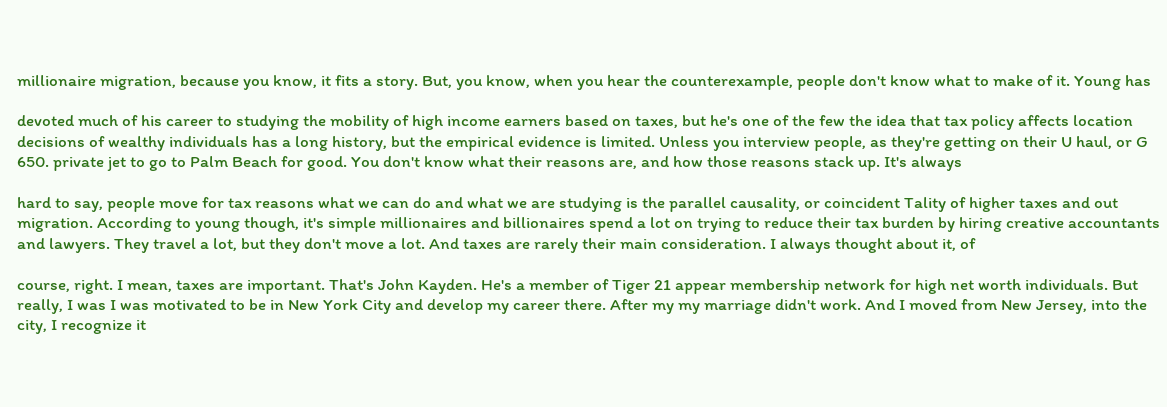millionaire migration, because you know, it fits a story. But, you know, when you hear the counterexample, people don't know what to make of it. Young has

devoted much of his career to studying the mobility of high income earners based on taxes, but he's one of the few the idea that tax policy affects location decisions of wealthy individuals has a long history, but the empirical evidence is limited. Unless you interview people, as they're getting on their U haul, or G 650. private jet to go to Palm Beach for good. You don't know what their reasons are, and how those reasons stack up. It's always

hard to say, people move for tax reasons what we can do and what we are studying is the parallel causality, or coincident Tality of higher taxes and out migration. According to young though, it's simple millionaires and billionaires spend a lot on trying to reduce their tax burden by hiring creative accountants and lawyers. They travel a lot, but they don't move a lot. And taxes are rarely their main consideration. I always thought about it, of

course, right. I mean, taxes are important. That's John Kayden. He's a member of Tiger 21 appear membership network for high net worth individuals. But really, I was I was motivated to be in New York City and develop my career there. After my my marriage didn't work. And I moved from New Jersey, into the city, I recognize it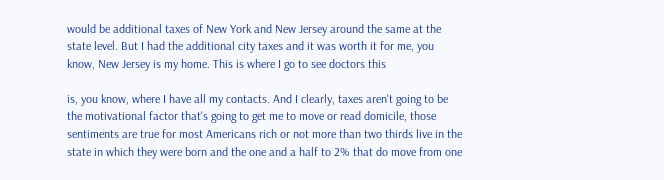would be additional taxes of New York and New Jersey around the same at the state level. But I had the additional city taxes and it was worth it for me, you know, New Jersey is my home. This is where I go to see doctors this

is, you know, where I have all my contacts. And I clearly, taxes aren't going to be the motivational factor that's going to get me to move or read domicile, those sentiments are true for most Americans rich or not more than two thirds live in the state in which they were born and the one and a half to 2% that do move from one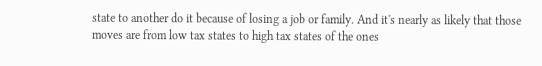state to another do it because of losing a job or family. And it's nearly as likely that those moves are from low tax states to high tax states of the ones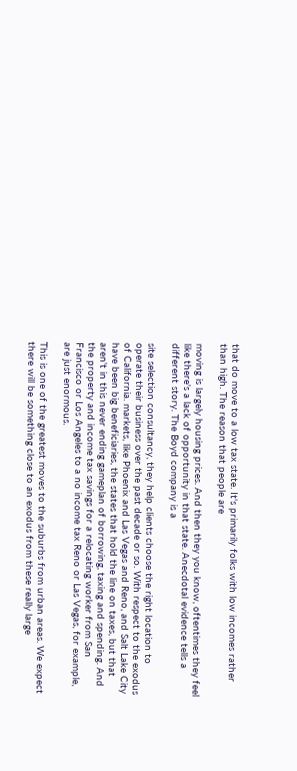that do move to a low tax state. It's primarily folks with low incomes rather than high. The reason that people are

moving is largely housing prices. And then they you know, oftentimes they feel like there's a lack of opportunity in that state. Anecdotal evidence tells a different story. The Boyd company is a

site selection consultancy, they help clients choose the right location to operate their business over the past decade or so. With respect to the exodus of California. markets, like Phoenix and Las Vegas and Reno, and Salt Lake City have been big beneficiaries, the states that hold the line on taxes, but that aren't in this never ending gameplan of borrowing, taxing and spending. And the property and income tax savings for a relocating worker from San Francisco or Los Angeles to a no income tax Reno or Las Vegas, for example, are just enormous.

This is one of the greatest moves to the suburbs from urban areas. We expect there will be something close to an exodus from these really large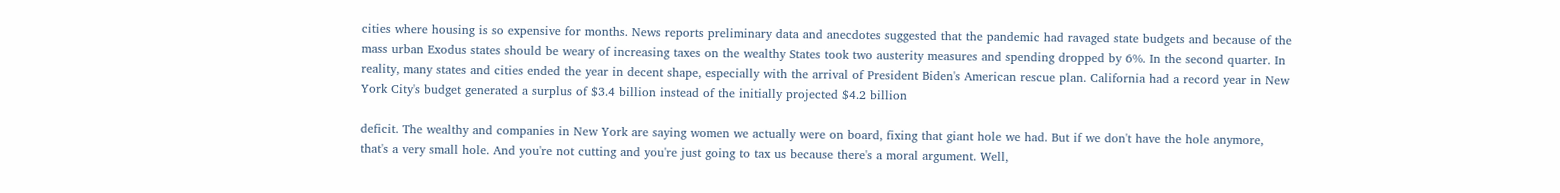cities where housing is so expensive for months. News reports preliminary data and anecdotes suggested that the pandemic had ravaged state budgets and because of the mass urban Exodus states should be weary of increasing taxes on the wealthy States took two austerity measures and spending dropped by 6%. In the second quarter. In reality, many states and cities ended the year in decent shape, especially with the arrival of President Biden's American rescue plan. California had a record year in New York City's budget generated a surplus of $3.4 billion instead of the initially projected $4.2 billion

deficit. The wealthy and companies in New York are saying women we actually were on board, fixing that giant hole we had. But if we don't have the hole anymore, that's a very small hole. And you're not cutting and you're just going to tax us because there's a moral argument. Well,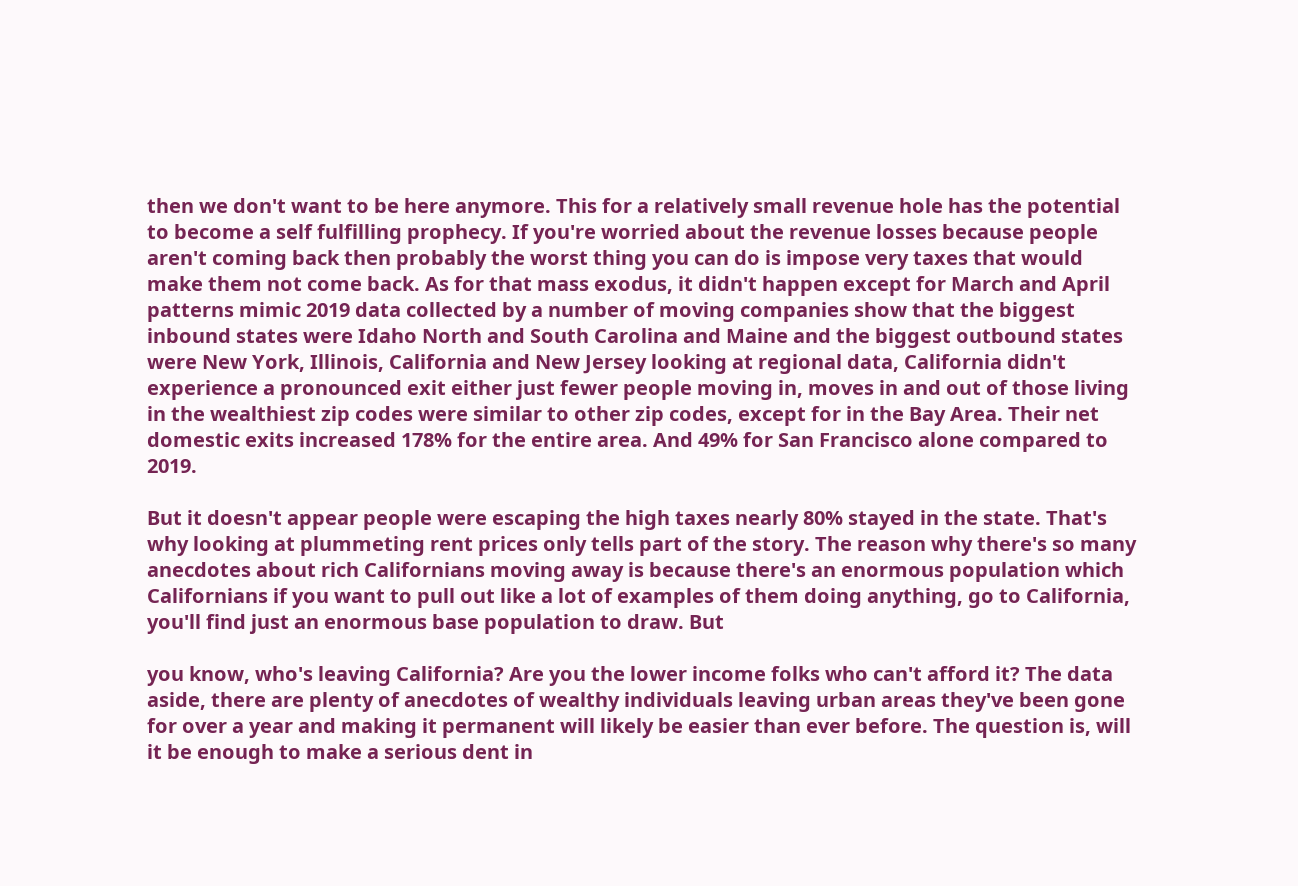then we don't want to be here anymore. This for a relatively small revenue hole has the potential to become a self fulfilling prophecy. If you're worried about the revenue losses because people aren't coming back then probably the worst thing you can do is impose very taxes that would make them not come back. As for that mass exodus, it didn't happen except for March and April patterns mimic 2019 data collected by a number of moving companies show that the biggest inbound states were Idaho North and South Carolina and Maine and the biggest outbound states were New York, Illinois, California and New Jersey looking at regional data, California didn't experience a pronounced exit either just fewer people moving in, moves in and out of those living in the wealthiest zip codes were similar to other zip codes, except for in the Bay Area. Their net domestic exits increased 178% for the entire area. And 49% for San Francisco alone compared to 2019.

But it doesn't appear people were escaping the high taxes nearly 80% stayed in the state. That's why looking at plummeting rent prices only tells part of the story. The reason why there's so many anecdotes about rich Californians moving away is because there's an enormous population which Californians if you want to pull out like a lot of examples of them doing anything, go to California, you'll find just an enormous base population to draw. But

you know, who's leaving California? Are you the lower income folks who can't afford it? The data aside, there are plenty of anecdotes of wealthy individuals leaving urban areas they've been gone for over a year and making it permanent will likely be easier than ever before. The question is, will it be enough to make a serious dent in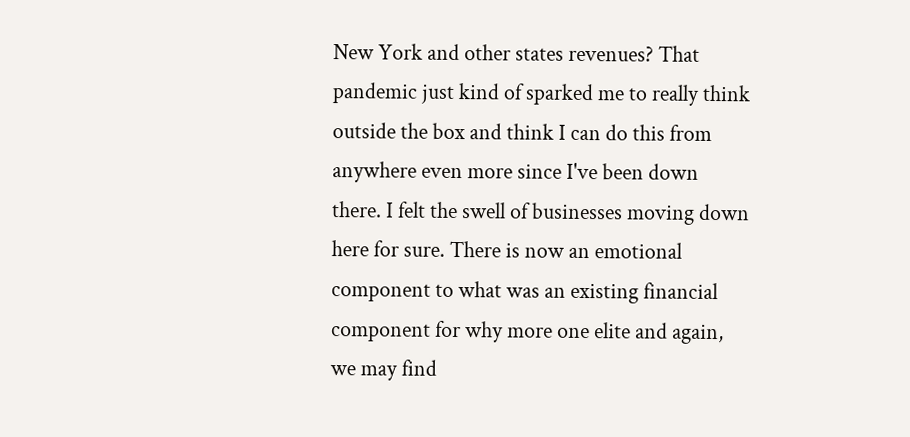New York and other states revenues? That pandemic just kind of sparked me to really think outside the box and think I can do this from anywhere even more since I've been down there. I felt the swell of businesses moving down here for sure. There is now an emotional component to what was an existing financial component for why more one elite and again, we may find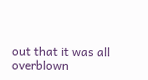out that it was all overblown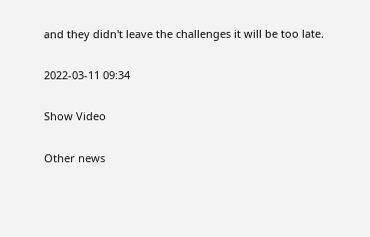and they didn't leave the challenges it will be too late.

2022-03-11 09:34

Show Video

Other news